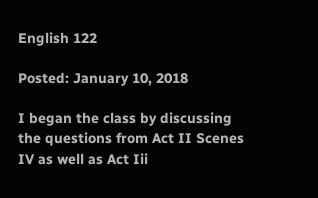English 122

Posted: January 10, 2018

I began the class by discussing the questions from Act II Scenes IV as well as Act Iii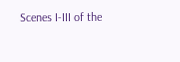Scenes I-III of the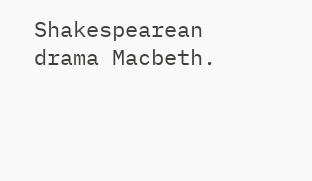Shakespearean drama Macbeth.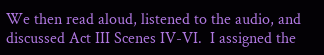We then read aloud, listened to the audio, and discussed Act III Scenes IV-VI.  I assigned the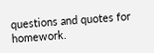questions and quotes for homework.